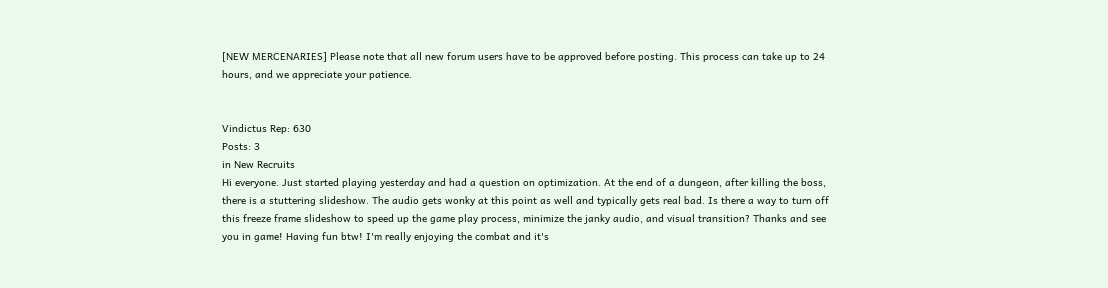[NEW MERCENARIES] Please note that all new forum users have to be approved before posting. This process can take up to 24 hours, and we appreciate your patience.


Vindictus Rep: 630
Posts: 3
in New Recruits
Hi everyone. Just started playing yesterday and had a question on optimization. At the end of a dungeon, after killing the boss, there is a stuttering slideshow. The audio gets wonky at this point as well and typically gets real bad. Is there a way to turn off this freeze frame slideshow to speed up the game play process, minimize the janky audio, and visual transition? Thanks and see you in game! Having fun btw! I'm really enjoying the combat and it's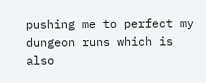pushing me to perfect my dungeon runs which is also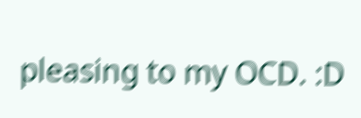pleasing to my OCD. :D